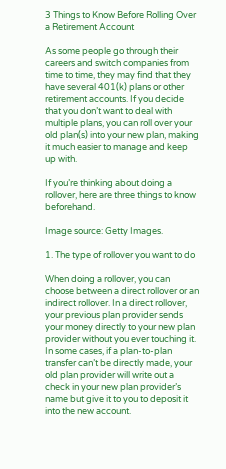3 Things to Know Before Rolling Over a Retirement Account

As some people go through their careers and switch companies from time to time, they may find that they have several 401(k) plans or other retirement accounts. If you decide that you don’t want to deal with multiple plans, you can roll over your old plan(s) into your new plan, making it much easier to manage and keep up with.

If you’re thinking about doing a rollover, here are three things to know beforehand.

Image source: Getty Images.

1. The type of rollover you want to do

When doing a rollover, you can choose between a direct rollover or an indirect rollover. In a direct rollover, your previous plan provider sends your money directly to your new plan provider without you ever touching it. In some cases, if a plan-to-plan transfer can’t be directly made, your old plan provider will write out a check in your new plan provider’s name but give it to you to deposit it into the new account.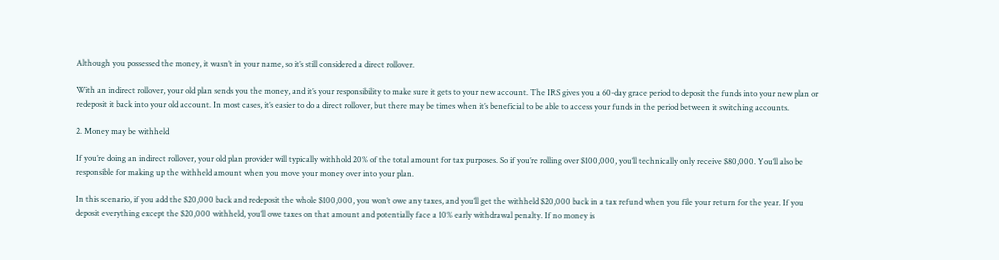Although you possessed the money, it wasn’t in your name, so it’s still considered a direct rollover.

With an indirect rollover, your old plan sends you the money, and it’s your responsibility to make sure it gets to your new account. The IRS gives you a 60-day grace period to deposit the funds into your new plan or redeposit it back into your old account. In most cases, it’s easier to do a direct rollover, but there may be times when it’s beneficial to be able to access your funds in the period between it switching accounts.

2. Money may be withheld

If you’re doing an indirect rollover, your old plan provider will typically withhold 20% of the total amount for tax purposes. So if you’re rolling over $100,000, you’ll technically only receive $80,000. You’ll also be responsible for making up the withheld amount when you move your money over into your plan.

In this scenario, if you add the $20,000 back and redeposit the whole $100,000, you won’t owe any taxes, and you’ll get the withheld $20,000 back in a tax refund when you file your return for the year. If you deposit everything except the $20,000 withheld, you’ll owe taxes on that amount and potentially face a 10% early withdrawal penalty. If no money is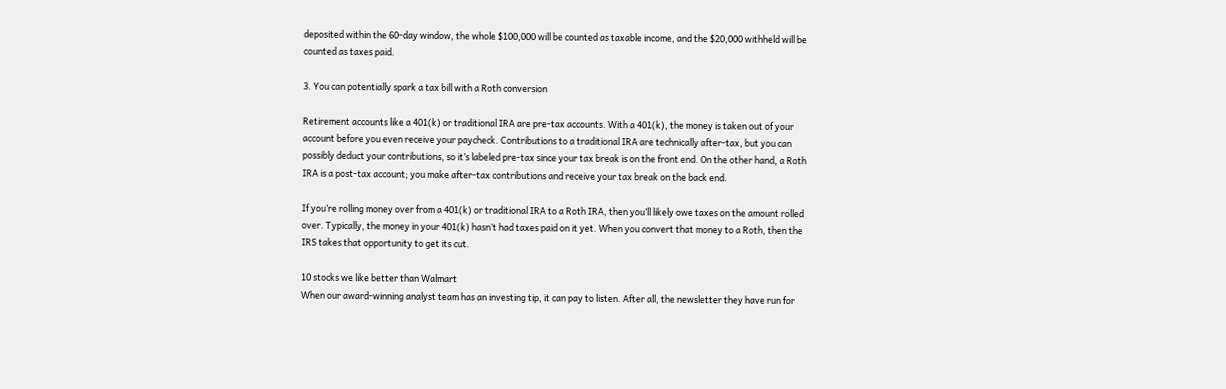deposited within the 60-day window, the whole $100,000 will be counted as taxable income, and the $20,000 withheld will be counted as taxes paid.

3. You can potentially spark a tax bill with a Roth conversion

Retirement accounts like a 401(k) or traditional IRA are pre-tax accounts. With a 401(k), the money is taken out of your account before you even receive your paycheck. Contributions to a traditional IRA are technically after-tax, but you can possibly deduct your contributions, so it’s labeled pre-tax since your tax break is on the front end. On the other hand, a Roth IRA is a post-tax account; you make after-tax contributions and receive your tax break on the back end.

If you’re rolling money over from a 401(k) or traditional IRA to a Roth IRA, then you’ll likely owe taxes on the amount rolled over. Typically, the money in your 401(k) hasn’t had taxes paid on it yet. When you convert that money to a Roth, then the IRS takes that opportunity to get its cut.

10 stocks we like better than Walmart
When our award-winning analyst team has an investing tip, it can pay to listen. After all, the newsletter they have run for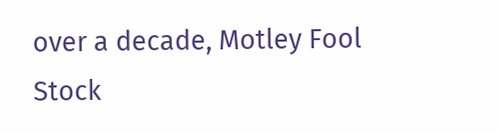over a decade, Motley Fool Stock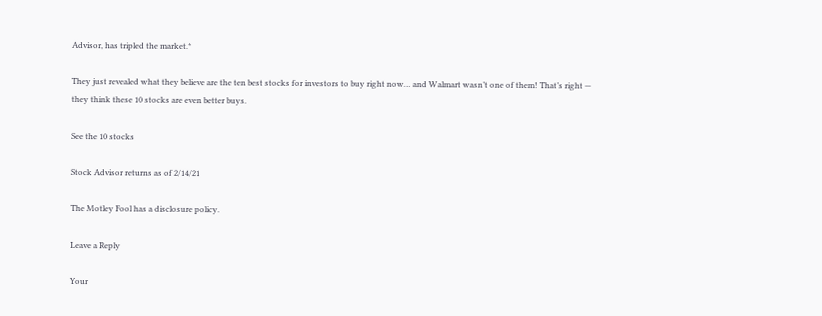Advisor, has tripled the market.*

They just revealed what they believe are the ten best stocks for investors to buy right now… and Walmart wasn’t one of them! That’s right — they think these 10 stocks are even better buys.

See the 10 stocks

Stock Advisor returns as of 2/14/21

The Motley Fool has a disclosure policy.

Leave a Reply

Your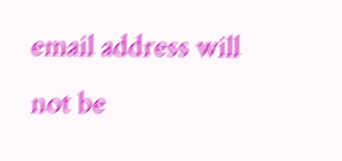email address will not be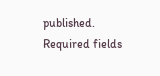published. Required fields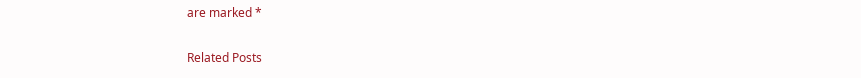are marked *

Related Posts